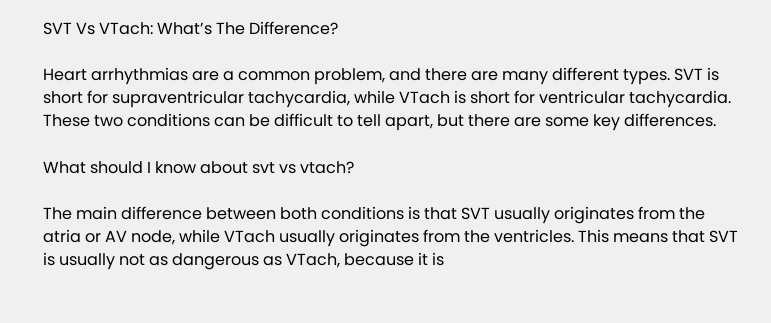SVT Vs VTach: What’s The Difference?

Heart arrhythmias are a common problem, and there are many different types. SVT is short for supraventricular tachycardia, while VTach is short for ventricular tachycardia. These two conditions can be difficult to tell apart, but there are some key differences.

What should I know about svt vs vtach?

The main difference between both conditions is that SVT usually originates from the atria or AV node, while VTach usually originates from the ventricles. This means that SVT is usually not as dangerous as VTach, because it is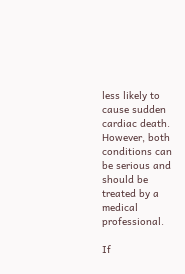less likely to cause sudden cardiac death. However, both conditions can be serious and should be treated by a medical professional.

If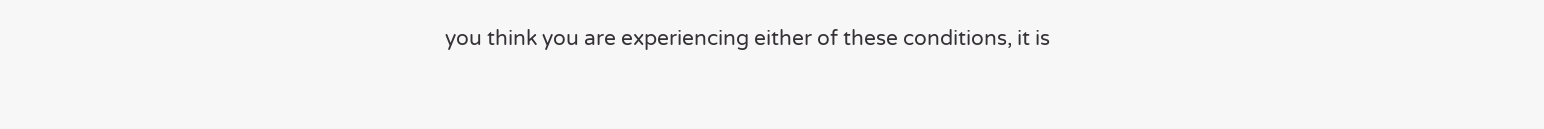you think you are experiencing either of these conditions, it is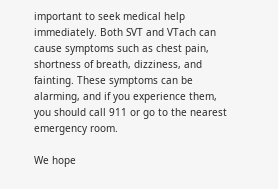important to seek medical help immediately. Both SVT and VTach can cause symptoms such as chest pain, shortness of breath, dizziness, and fainting. These symptoms can be alarming, and if you experience them, you should call 911 or go to the nearest emergency room.

We hope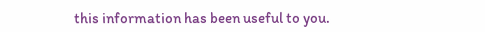this information has been useful to you.